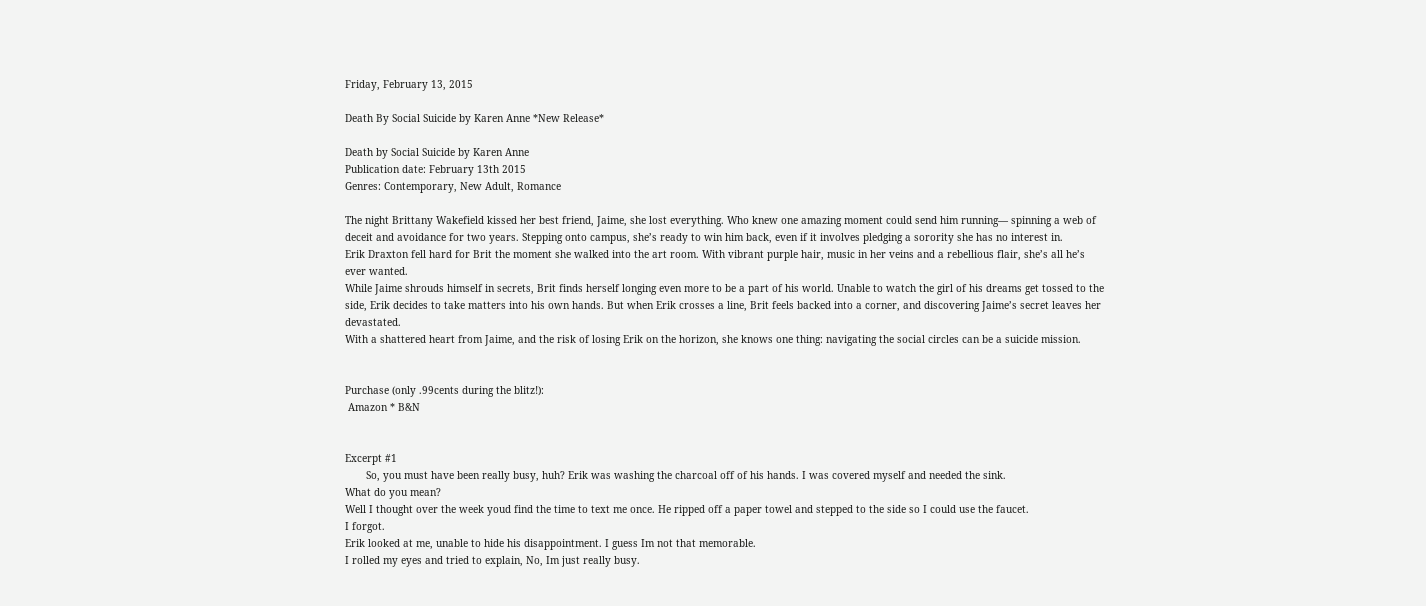Friday, February 13, 2015

Death By Social Suicide by Karen Anne *New Release*

Death by Social Suicide by Karen Anne
Publication date: February 13th 2015
Genres: Contemporary, New Adult, Romance

The night Brittany Wakefield kissed her best friend, Jaime, she lost everything. Who knew one amazing moment could send him running— spinning a web of deceit and avoidance for two years. Stepping onto campus, she’s ready to win him back, even if it involves pledging a sorority she has no interest in.
Erik Draxton fell hard for Brit the moment she walked into the art room. With vibrant purple hair, music in her veins and a rebellious flair, she’s all he’s ever wanted.
While Jaime shrouds himself in secrets, Brit finds herself longing even more to be a part of his world. Unable to watch the girl of his dreams get tossed to the side, Erik decides to take matters into his own hands. But when Erik crosses a line, Brit feels backed into a corner, and discovering Jaime’s secret leaves her devastated.
With a shattered heart from Jaime, and the risk of losing Erik on the horizon, she knows one thing: navigating the social circles can be a suicide mission.


Purchase (only .99cents during the blitz!):
 Amazon * B&N


Excerpt #1
       So, you must have been really busy, huh? Erik was washing the charcoal off of his hands. I was covered myself and needed the sink.
What do you mean?
Well I thought over the week youd find the time to text me once. He ripped off a paper towel and stepped to the side so I could use the faucet.
I forgot.
Erik looked at me, unable to hide his disappointment. I guess Im not that memorable.
I rolled my eyes and tried to explain, No, Im just really busy.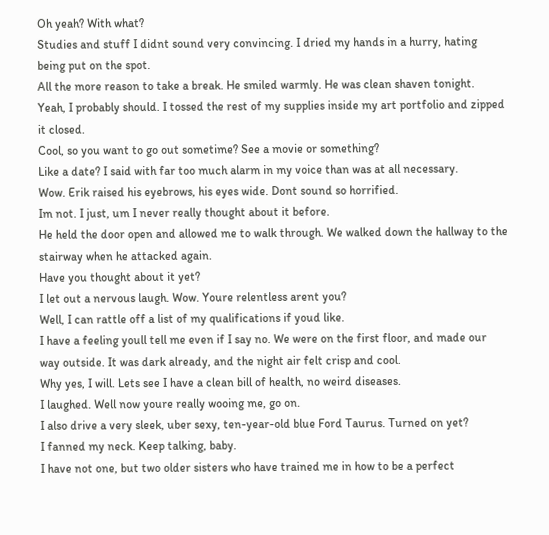Oh yeah? With what?
Studies and stuff I didnt sound very convincing. I dried my hands in a hurry, hating being put on the spot.
All the more reason to take a break. He smiled warmly. He was clean shaven tonight.
Yeah, I probably should. I tossed the rest of my supplies inside my art portfolio and zipped it closed.
Cool, so you want to go out sometime? See a movie or something?
Like a date? I said with far too much alarm in my voice than was at all necessary.
Wow. Erik raised his eyebrows, his eyes wide. Dont sound so horrified.
Im not. I just, um I never really thought about it before.
He held the door open and allowed me to walk through. We walked down the hallway to the stairway when he attacked again.
Have you thought about it yet?
I let out a nervous laugh. Wow. Youre relentless arent you?
Well, I can rattle off a list of my qualifications if youd like.
I have a feeling youll tell me even if I say no. We were on the first floor, and made our way outside. It was dark already, and the night air felt crisp and cool.
Why yes, I will. Lets see I have a clean bill of health, no weird diseases.
I laughed. Well now youre really wooing me, go on.
I also drive a very sleek, uber sexy, ten-year-old blue Ford Taurus. Turned on yet?
I fanned my neck. Keep talking, baby.
I have not one, but two older sisters who have trained me in how to be a perfect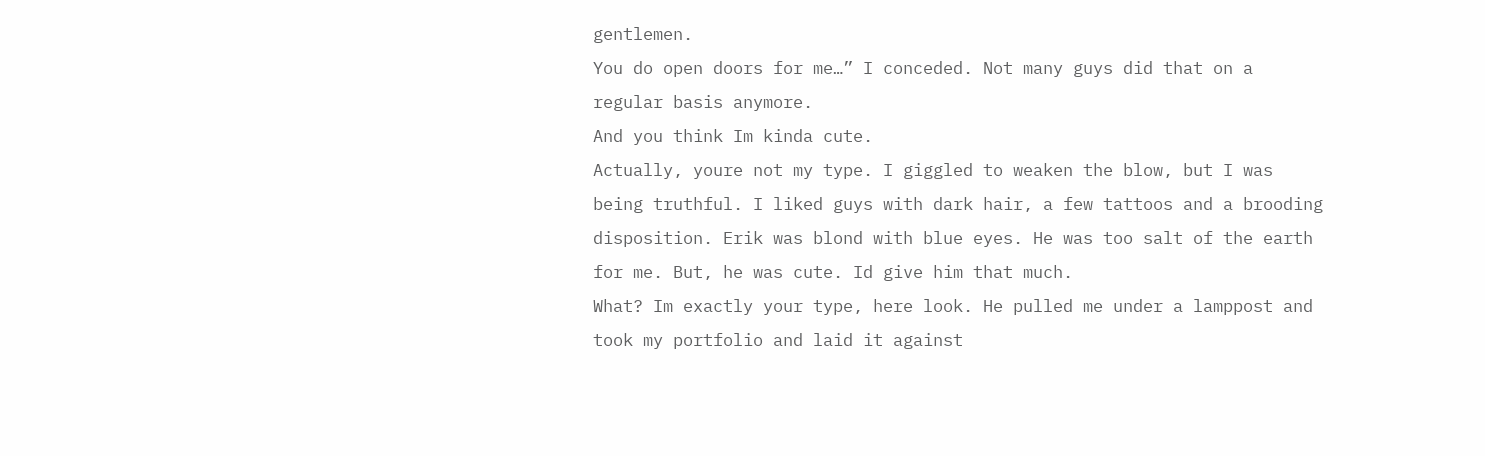gentlemen.
You do open doors for me…” I conceded. Not many guys did that on a regular basis anymore.
And you think Im kinda cute.
Actually, youre not my type. I giggled to weaken the blow, but I was being truthful. I liked guys with dark hair, a few tattoos and a brooding disposition. Erik was blond with blue eyes. He was too salt of the earth for me. But, he was cute. Id give him that much.
What? Im exactly your type, here look. He pulled me under a lamppost and took my portfolio and laid it against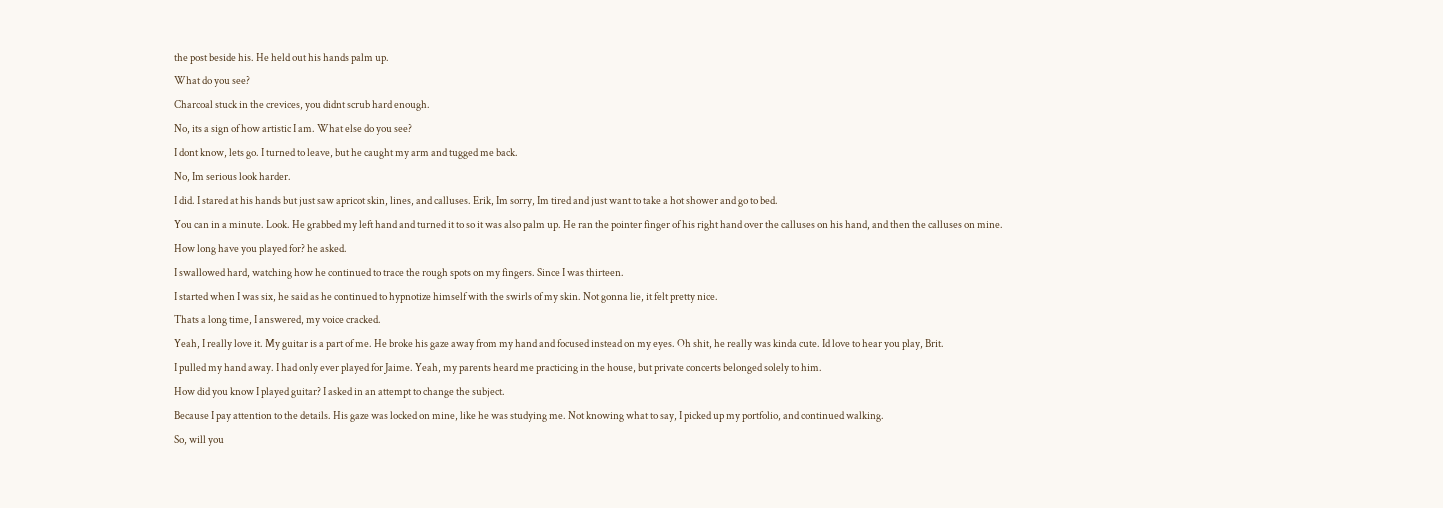the post beside his. He held out his hands palm up.
What do you see?
Charcoal stuck in the crevices, you didnt scrub hard enough.
No, its a sign of how artistic I am. What else do you see?
I dont know, lets go. I turned to leave, but he caught my arm and tugged me back.
No, Im serious look harder.
I did. I stared at his hands but just saw apricot skin, lines, and calluses. Erik, Im sorry, Im tired and just want to take a hot shower and go to bed.
You can in a minute. Look. He grabbed my left hand and turned it to so it was also palm up. He ran the pointer finger of his right hand over the calluses on his hand, and then the calluses on mine.
How long have you played for? he asked.
I swallowed hard, watching how he continued to trace the rough spots on my fingers. Since I was thirteen.
I started when I was six, he said as he continued to hypnotize himself with the swirls of my skin. Not gonna lie, it felt pretty nice.
Thats a long time, I answered, my voice cracked.
Yeah, I really love it. My guitar is a part of me. He broke his gaze away from my hand and focused instead on my eyes. Oh shit, he really was kinda cute. Id love to hear you play, Brit.
I pulled my hand away. I had only ever played for Jaime. Yeah, my parents heard me practicing in the house, but private concerts belonged solely to him.
How did you know I played guitar? I asked in an attempt to change the subject.
Because I pay attention to the details. His gaze was locked on mine, like he was studying me. Not knowing what to say, I picked up my portfolio, and continued walking.
So, will you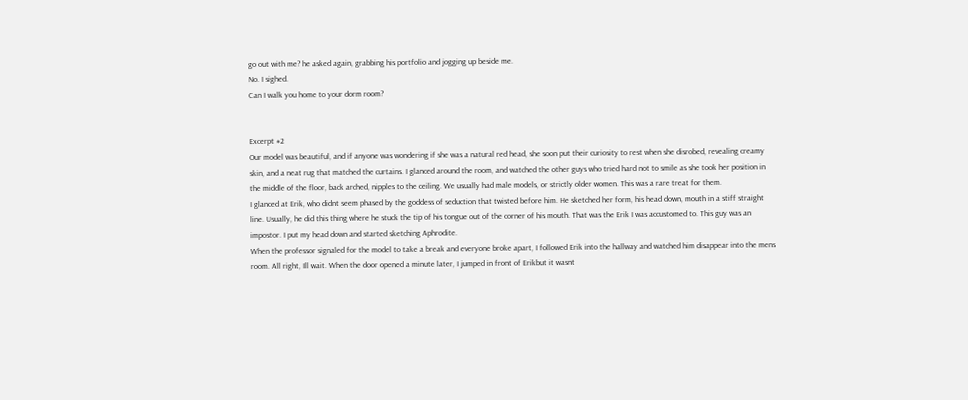go out with me? he asked again, grabbing his portfolio and jogging up beside me.
No. I sighed.
Can I walk you home to your dorm room?


Excerpt #2
Our model was beautiful, and if anyone was wondering if she was a natural red head, she soon put their curiosity to rest when she disrobed, revealing creamy skin, and a neat rug that matched the curtains. I glanced around the room, and watched the other guys who tried hard not to smile as she took her position in the middle of the floor, back arched, nipples to the ceiling. We usually had male models, or strictly older women. This was a rare treat for them.
I glanced at Erik, who didnt seem phased by the goddess of seduction that twisted before him. He sketched her form, his head down, mouth in a stiff straight line. Usually, he did this thing where he stuck the tip of his tongue out of the corner of his mouth. That was the Erik I was accustomed to. This guy was an impostor. I put my head down and started sketching Aphrodite.
When the professor signaled for the model to take a break and everyone broke apart, I followed Erik into the hallway and watched him disappear into the mens room. All right, Ill wait. When the door opened a minute later, I jumped in front of Erikbut it wasnt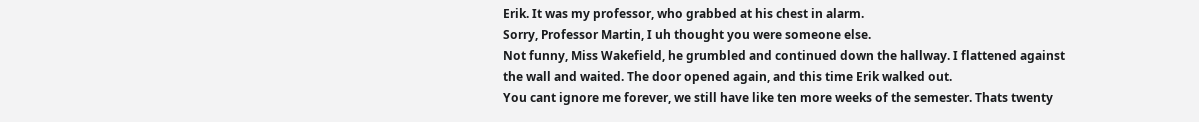Erik. It was my professor, who grabbed at his chest in alarm.
Sorry, Professor Martin, I uh thought you were someone else.
Not funny, Miss Wakefield, he grumbled and continued down the hallway. I flattened against the wall and waited. The door opened again, and this time Erik walked out.
You cant ignore me forever, we still have like ten more weeks of the semester. Thats twenty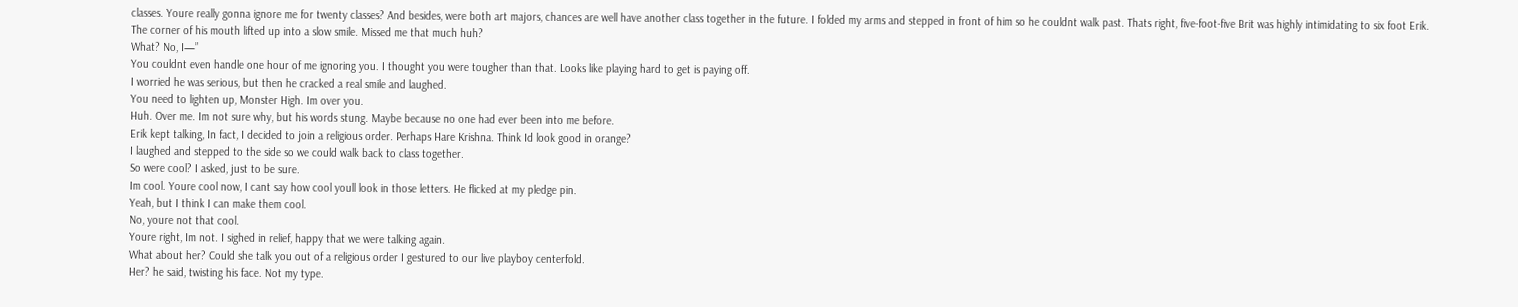classes. Youre really gonna ignore me for twenty classes? And besides, were both art majors, chances are well have another class together in the future. I folded my arms and stepped in front of him so he couldnt walk past. Thats right, five-foot-five Brit was highly intimidating to six foot Erik.
The corner of his mouth lifted up into a slow smile. Missed me that much huh?
What? No, I—”
You couldnt even handle one hour of me ignoring you. I thought you were tougher than that. Looks like playing hard to get is paying off.
I worried he was serious, but then he cracked a real smile and laughed.
You need to lighten up, Monster High. Im over you.
Huh. Over me. Im not sure why, but his words stung. Maybe because no one had ever been into me before.
Erik kept talking, In fact, I decided to join a religious order. Perhaps Hare Krishna. Think Id look good in orange?
I laughed and stepped to the side so we could walk back to class together.
So were cool? I asked, just to be sure.
Im cool. Youre cool now, I cant say how cool youll look in those letters. He flicked at my pledge pin.
Yeah, but I think I can make them cool.
No, youre not that cool.
Youre right, Im not. I sighed in relief, happy that we were talking again.
What about her? Could she talk you out of a religious order I gestured to our live playboy centerfold.
Her? he said, twisting his face. Not my type.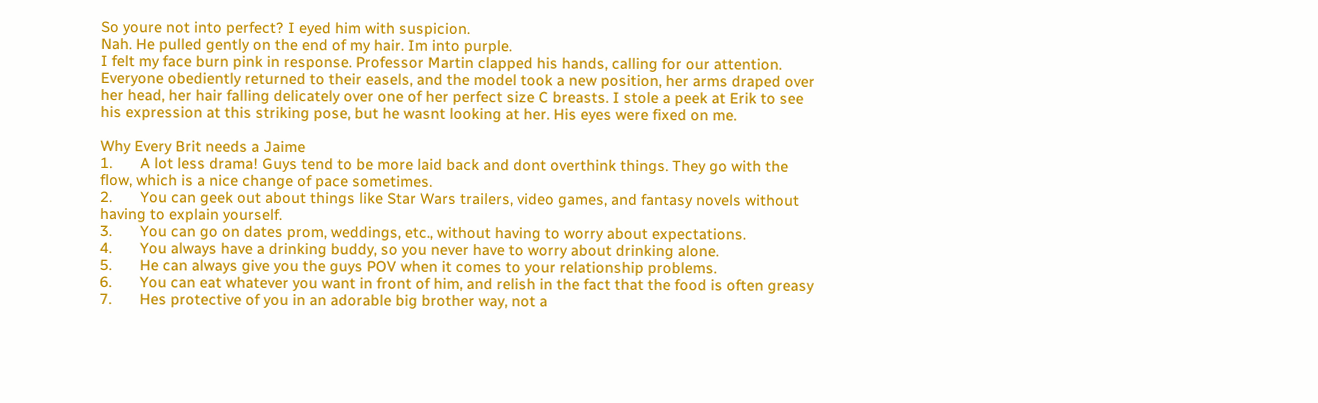So youre not into perfect? I eyed him with suspicion.
Nah. He pulled gently on the end of my hair. Im into purple.
I felt my face burn pink in response. Professor Martin clapped his hands, calling for our attention. Everyone obediently returned to their easels, and the model took a new position, her arms draped over her head, her hair falling delicately over one of her perfect size C breasts. I stole a peek at Erik to see his expression at this striking pose, but he wasnt looking at her. His eyes were fixed on me.

Why Every Brit needs a Jaime
1.       A lot less drama! Guys tend to be more laid back and dont overthink things. They go with the flow, which is a nice change of pace sometimes.
2.       You can geek out about things like Star Wars trailers, video games, and fantasy novels without having to explain yourself.
3.       You can go on dates prom, weddings, etc., without having to worry about expectations.
4.       You always have a drinking buddy, so you never have to worry about drinking alone.
5.       He can always give you the guys POV when it comes to your relationship problems.
6.       You can eat whatever you want in front of him, and relish in the fact that the food is often greasy
7.       Hes protective of you in an adorable big brother way, not a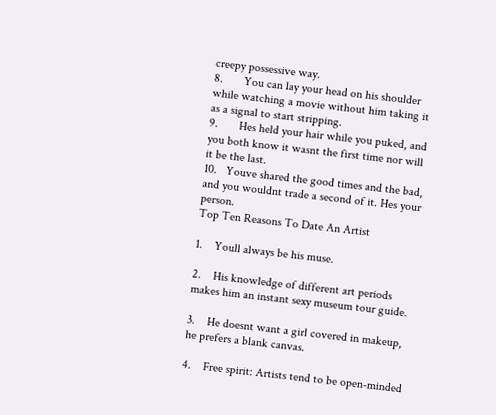creepy possessive way.
8.       You can lay your head on his shoulder while watching a movie without him taking it as a signal to start stripping.
9.       Hes held your hair while you puked, and you both know it wasnt the first time nor will it be the last.
10.   Youve shared the good times and the bad, and you wouldnt trade a second of it. Hes your person.
Top Ten Reasons To Date An Artist

1.    Youll always be his muse.

2.    His knowledge of different art periods makes him an instant sexy museum tour guide.

3.    He doesnt want a girl covered in makeup, he prefers a blank canvas.

4.    Free spirit: Artists tend to be open-minded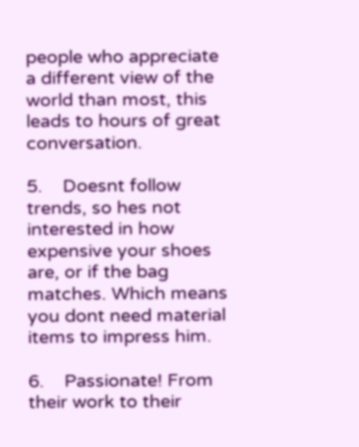people who appreciate a different view of the world than most, this leads to hours of great conversation.

5.    Doesnt follow trends, so hes not interested in how expensive your shoes are, or if the bag matches. Which means you dont need material items to impress him.

6.    Passionate! From their work to their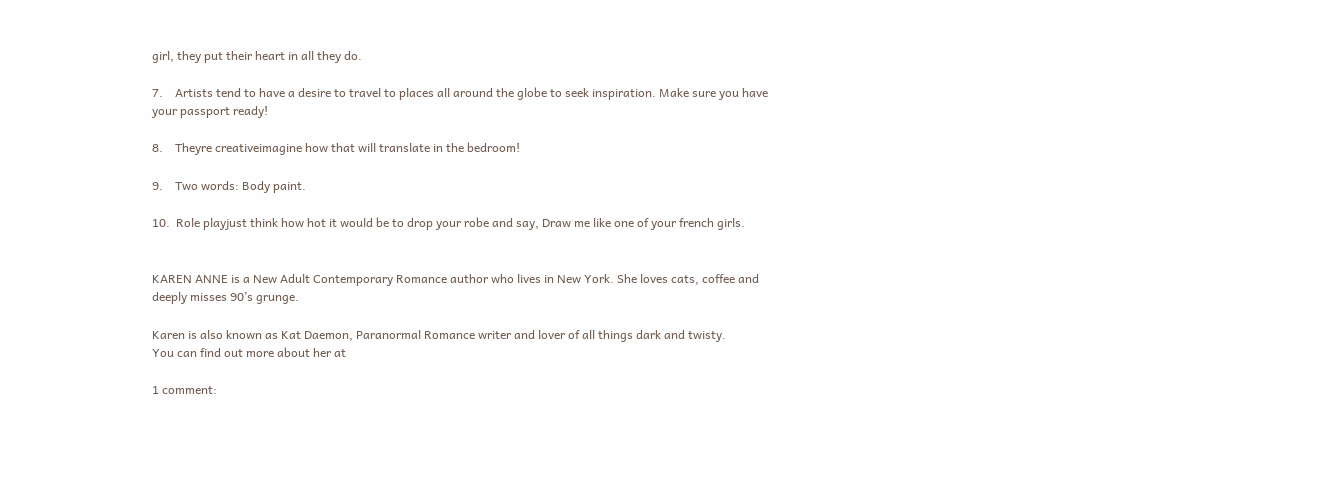girl, they put their heart in all they do.

7.    Artists tend to have a desire to travel to places all around the globe to seek inspiration. Make sure you have your passport ready!

8.    Theyre creativeimagine how that will translate in the bedroom!

9.    Two words: Body paint.

10.  Role playjust think how hot it would be to drop your robe and say, Draw me like one of your french girls.


KAREN ANNE is a New Adult Contemporary Romance author who lives in New York. She loves cats, coffee and deeply misses 90’s grunge.

Karen is also known as Kat Daemon, Paranormal Romance writer and lover of all things dark and twisty.
You can find out more about her at

1 comment: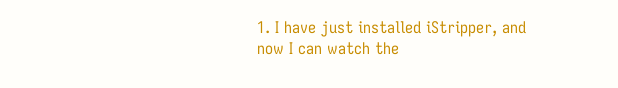1. I have just installed iStripper, and now I can watch the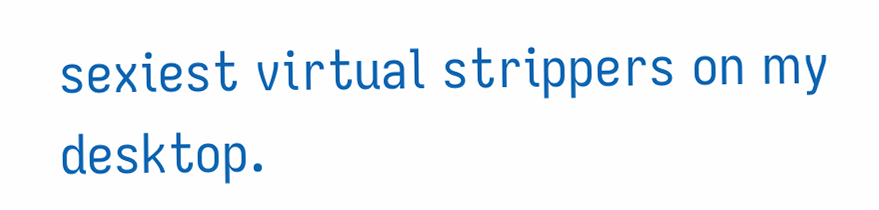sexiest virtual strippers on my desktop.